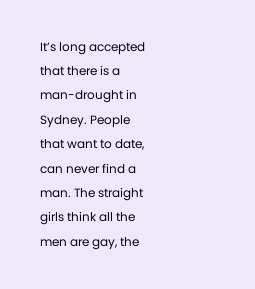It’s long accepted that there is a man-drought in Sydney. People that want to date, can never find a man. The straight girls think all the men are gay, the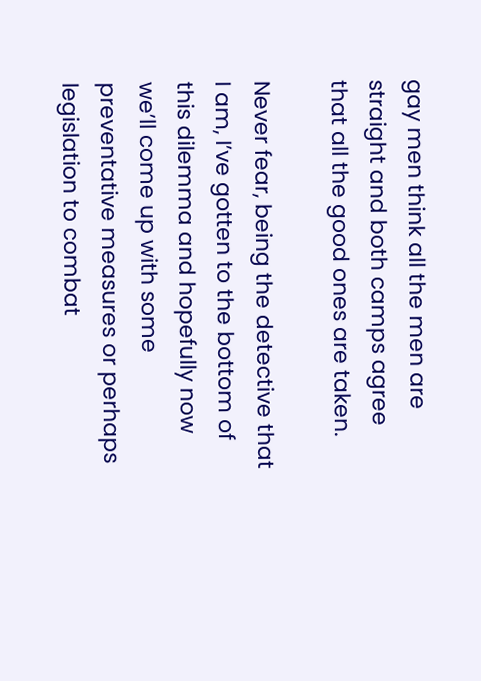gay men think all the men are straight and both camps agree that all the good ones are taken.

Never fear, being the detective that I am, I’ve gotten to the bottom of this dilemma and hopefully now we’ll come up with some preventative measures or perhaps legislation to combat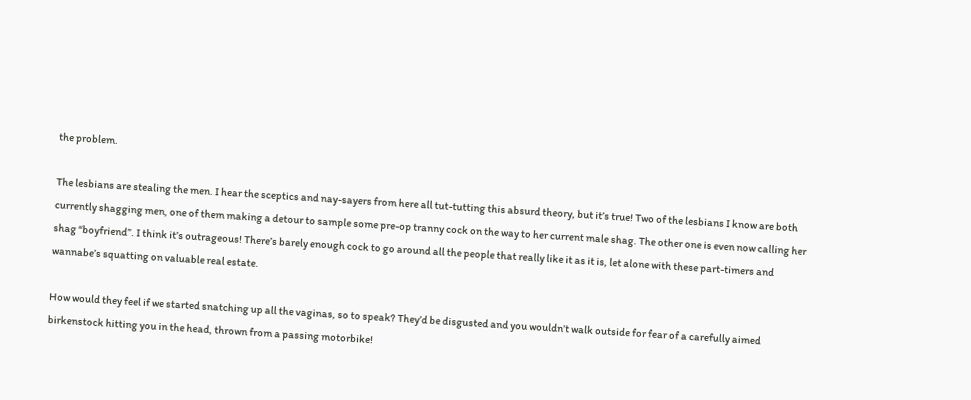the problem.

The lesbians are stealing the men. I hear the sceptics and nay-sayers from here all tut-tutting this absurd theory, but it’s true! Two of the lesbians I know are both currently shagging men, one of them making a detour to sample some pre-op tranny cock on the way to her current male shag. The other one is even now calling her shag “boyfriend”. I think it’s outrageous! There’s barely enough cock to go around all the people that really like it as it is, let alone with these part-timers and wannabe’s squatting on valuable real estate.

How would they feel if we started snatching up all the vaginas, so to speak? They’d be disgusted and you wouldn’t walk outside for fear of a carefully aimed birkenstock hitting you in the head, thrown from a passing motorbike!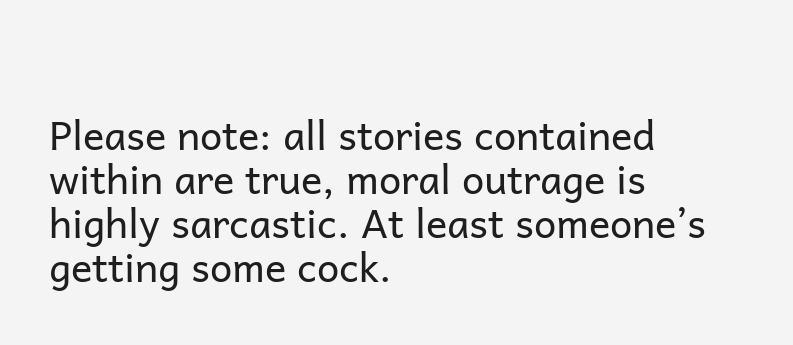Please note: all stories contained within are true, moral outrage is highly sarcastic. At least someone’s getting some cock.